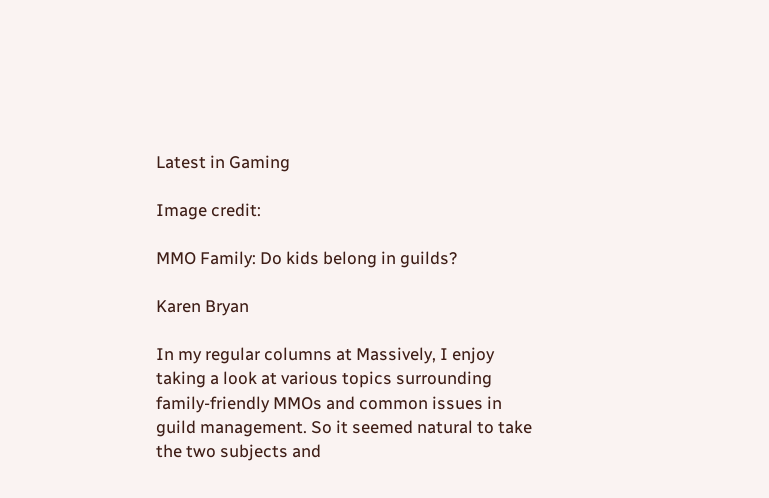Latest in Gaming

Image credit:

MMO Family: Do kids belong in guilds?

Karen Bryan

In my regular columns at Massively, I enjoy taking a look at various topics surrounding family-friendly MMOs and common issues in guild management. So it seemed natural to take the two subjects and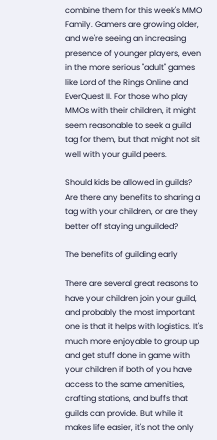combine them for this week's MMO Family. Gamers are growing older, and we're seeing an increasing presence of younger players, even in the more serious "adult" games like Lord of the Rings Online and EverQuest II. For those who play MMOs with their children, it might seem reasonable to seek a guild tag for them, but that might not sit well with your guild peers.

Should kids be allowed in guilds? Are there any benefits to sharing a tag with your children, or are they better off staying unguilded?

The benefits of guilding early

There are several great reasons to have your children join your guild, and probably the most important one is that it helps with logistics. It's much more enjoyable to group up and get stuff done in game with your children if both of you have access to the same amenities, crafting stations, and buffs that guilds can provide. But while it makes life easier, it's not the only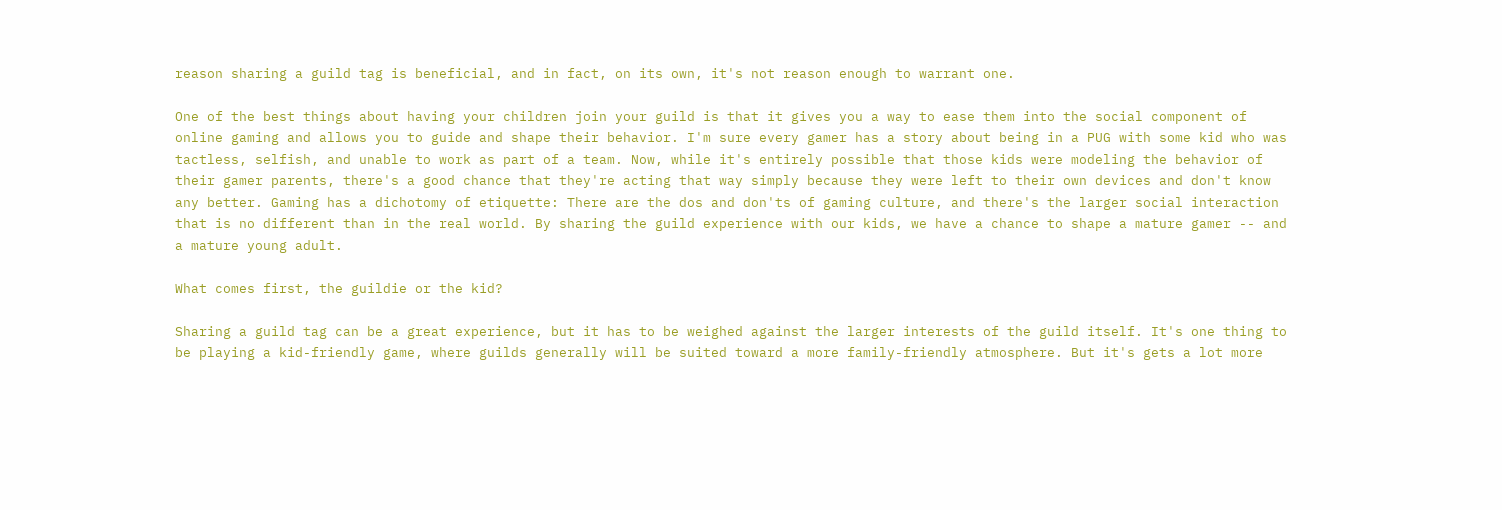reason sharing a guild tag is beneficial, and in fact, on its own, it's not reason enough to warrant one.

One of the best things about having your children join your guild is that it gives you a way to ease them into the social component of online gaming and allows you to guide and shape their behavior. I'm sure every gamer has a story about being in a PUG with some kid who was tactless, selfish, and unable to work as part of a team. Now, while it's entirely possible that those kids were modeling the behavior of their gamer parents, there's a good chance that they're acting that way simply because they were left to their own devices and don't know any better. Gaming has a dichotomy of etiquette: There are the dos and don'ts of gaming culture, and there's the larger social interaction that is no different than in the real world. By sharing the guild experience with our kids, we have a chance to shape a mature gamer -- and a mature young adult.

What comes first, the guildie or the kid?

Sharing a guild tag can be a great experience, but it has to be weighed against the larger interests of the guild itself. It's one thing to be playing a kid-friendly game, where guilds generally will be suited toward a more family-friendly atmosphere. But it's gets a lot more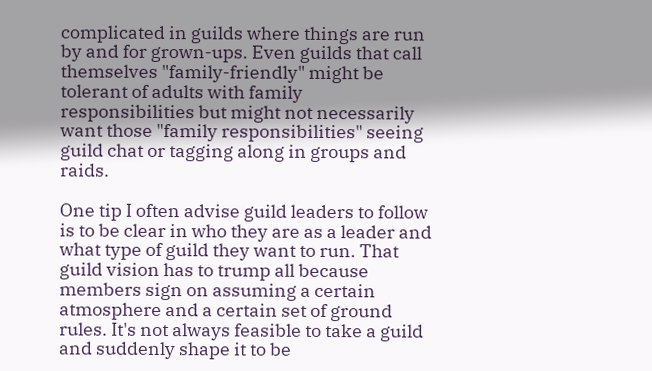complicated in guilds where things are run by and for grown-ups. Even guilds that call themselves "family-friendly" might be tolerant of adults with family responsibilities but might not necessarily want those "family responsibilities" seeing guild chat or tagging along in groups and raids.

One tip I often advise guild leaders to follow is to be clear in who they are as a leader and what type of guild they want to run. That guild vision has to trump all because members sign on assuming a certain atmosphere and a certain set of ground rules. It's not always feasible to take a guild and suddenly shape it to be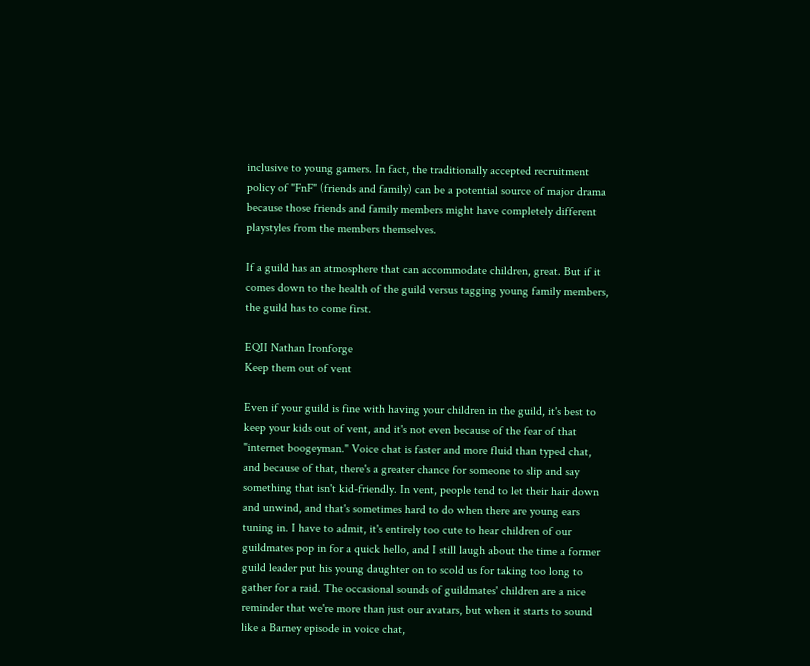inclusive to young gamers. In fact, the traditionally accepted recruitment policy of "FnF" (friends and family) can be a potential source of major drama because those friends and family members might have completely different playstyles from the members themselves.

If a guild has an atmosphere that can accommodate children, great. But if it comes down to the health of the guild versus tagging young family members, the guild has to come first.

EQII Nathan Ironforge
Keep them out of vent

Even if your guild is fine with having your children in the guild, it's best to keep your kids out of vent, and it's not even because of the fear of that "internet boogeyman." Voice chat is faster and more fluid than typed chat, and because of that, there's a greater chance for someone to slip and say something that isn't kid-friendly. In vent, people tend to let their hair down and unwind, and that's sometimes hard to do when there are young ears tuning in. I have to admit, it's entirely too cute to hear children of our guildmates pop in for a quick hello, and I still laugh about the time a former guild leader put his young daughter on to scold us for taking too long to gather for a raid. The occasional sounds of guildmates' children are a nice reminder that we're more than just our avatars, but when it starts to sound like a Barney episode in voice chat,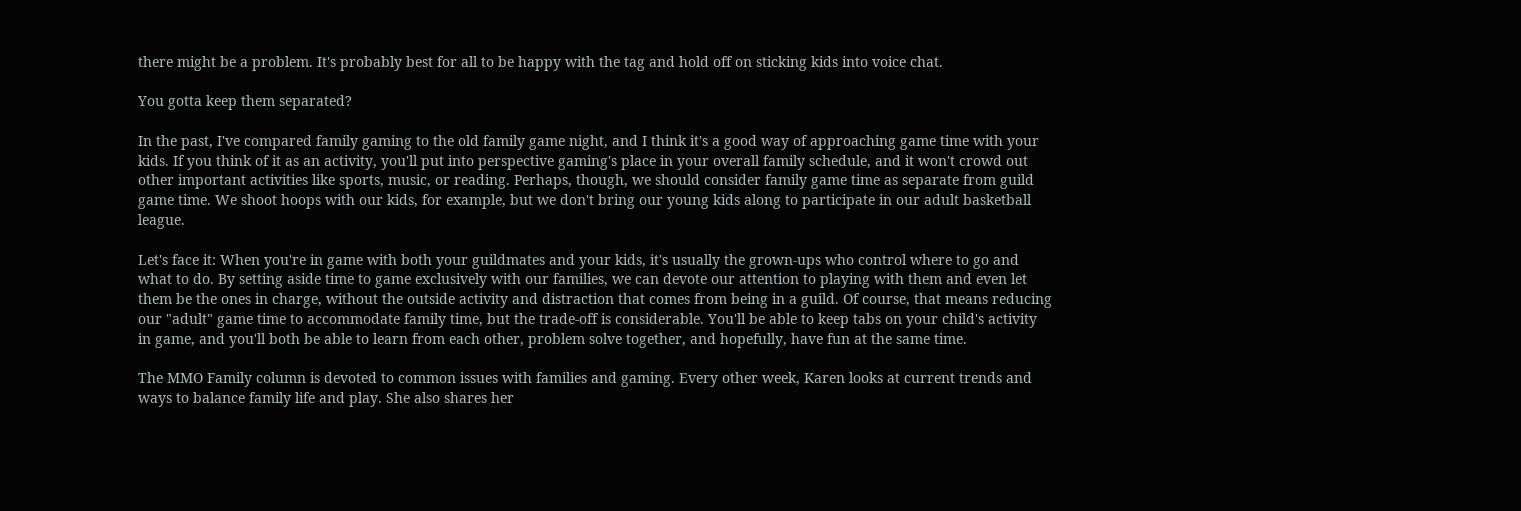there might be a problem. It's probably best for all to be happy with the tag and hold off on sticking kids into voice chat.

You gotta keep them separated?

In the past, I've compared family gaming to the old family game night, and I think it's a good way of approaching game time with your kids. If you think of it as an activity, you'll put into perspective gaming's place in your overall family schedule, and it won't crowd out other important activities like sports, music, or reading. Perhaps, though, we should consider family game time as separate from guild game time. We shoot hoops with our kids, for example, but we don't bring our young kids along to participate in our adult basketball league.

Let's face it: When you're in game with both your guildmates and your kids, it's usually the grown-ups who control where to go and what to do. By setting aside time to game exclusively with our families, we can devote our attention to playing with them and even let them be the ones in charge, without the outside activity and distraction that comes from being in a guild. Of course, that means reducing our "adult" game time to accommodate family time, but the trade-off is considerable. You'll be able to keep tabs on your child's activity in game, and you'll both be able to learn from each other, problem solve together, and hopefully, have fun at the same time.

The MMO Family column is devoted to common issues with families and gaming. Every other week, Karen looks at current trends and ways to balance family life and play. She also shares her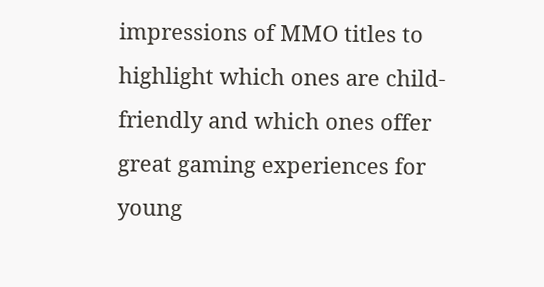impressions of MMO titles to highlight which ones are child-friendly and which ones offer great gaming experiences for young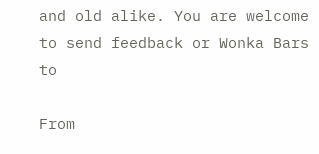and old alike. You are welcome to send feedback or Wonka Bars to

From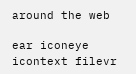around the web

ear iconeye icontext filevr